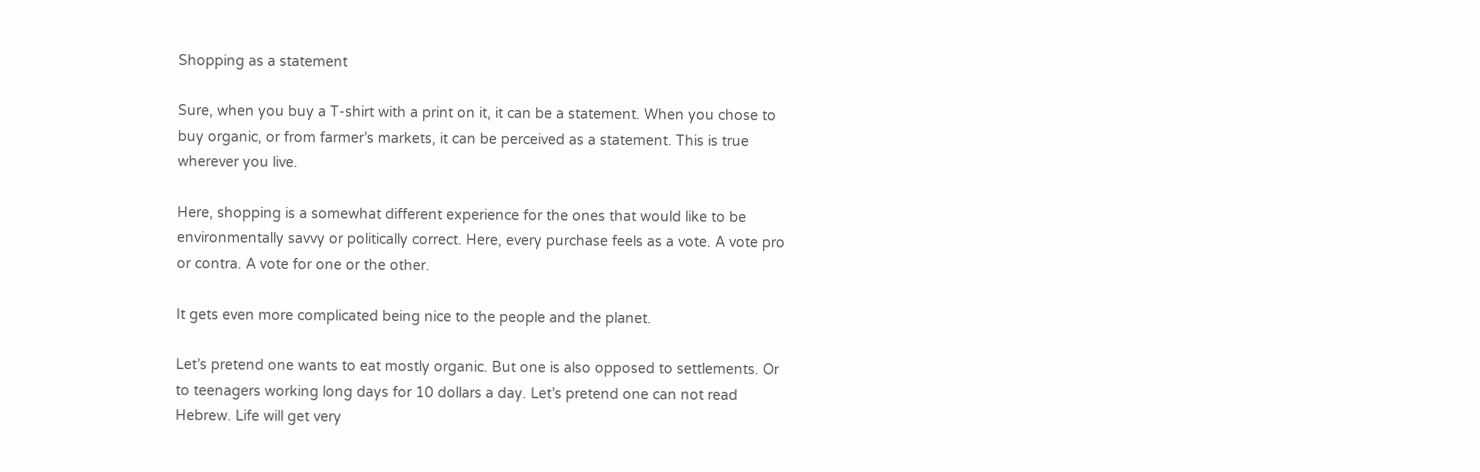Shopping as a statement

Sure, when you buy a T-shirt with a print on it, it can be a statement. When you chose to buy organic, or from farmer’s markets, it can be perceived as a statement. This is true wherever you live.

Here, shopping is a somewhat different experience for the ones that would like to be environmentally savvy or politically correct. Here, every purchase feels as a vote. A vote pro or contra. A vote for one or the other.

It gets even more complicated being nice to the people and the planet.

Let’s pretend one wants to eat mostly organic. But one is also opposed to settlements. Or to teenagers working long days for 10 dollars a day. Let’s pretend one can not read Hebrew. Life will get very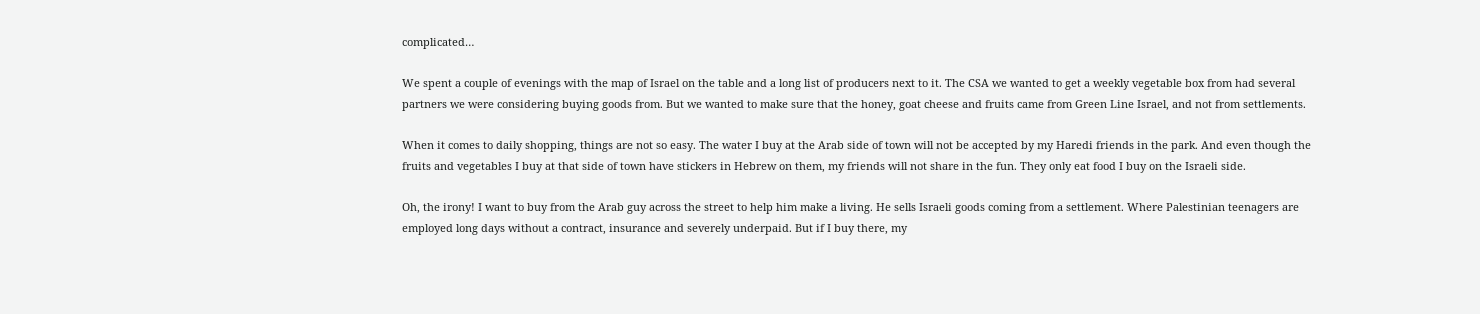complicated…

We spent a couple of evenings with the map of Israel on the table and a long list of producers next to it. The CSA we wanted to get a weekly vegetable box from had several partners we were considering buying goods from. But we wanted to make sure that the honey, goat cheese and fruits came from Green Line Israel, and not from settlements.

When it comes to daily shopping, things are not so easy. The water I buy at the Arab side of town will not be accepted by my Haredi friends in the park. And even though the fruits and vegetables I buy at that side of town have stickers in Hebrew on them, my friends will not share in the fun. They only eat food I buy on the Israeli side.

Oh, the irony! I want to buy from the Arab guy across the street to help him make a living. He sells Israeli goods coming from a settlement. Where Palestinian teenagers are employed long days without a contract, insurance and severely underpaid. But if I buy there, my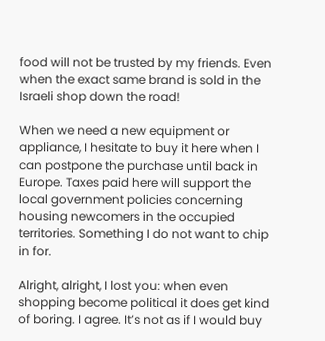food will not be trusted by my friends. Even when the exact same brand is sold in the Israeli shop down the road!

When we need a new equipment or appliance, I hesitate to buy it here when I can postpone the purchase until back in Europe. Taxes paid here will support the local government policies concerning housing newcomers in the occupied territories. Something I do not want to chip in for.

Alright, alright, I lost you: when even shopping become political it does get kind of boring. I agree. It’s not as if I would buy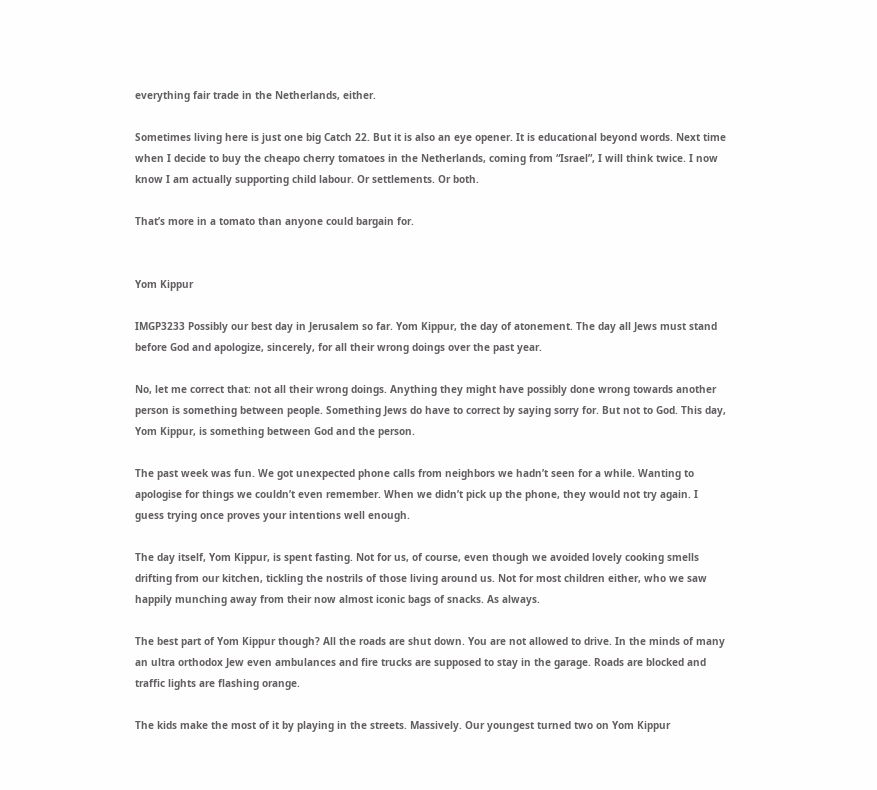everything fair trade in the Netherlands, either.

Sometimes living here is just one big Catch 22. But it is also an eye opener. It is educational beyond words. Next time when I decide to buy the cheapo cherry tomatoes in the Netherlands, coming from “Israel”, I will think twice. I now know I am actually supporting child labour. Or settlements. Or both.

That’s more in a tomato than anyone could bargain for.


Yom Kippur

IMGP3233 Possibly our best day in Jerusalem so far. Yom Kippur, the day of atonement. The day all Jews must stand before God and apologize, sincerely, for all their wrong doings over the past year.

No, let me correct that: not all their wrong doings. Anything they might have possibly done wrong towards another person is something between people. Something Jews do have to correct by saying sorry for. But not to God. This day, Yom Kippur, is something between God and the person.

The past week was fun. We got unexpected phone calls from neighbors we hadn’t seen for a while. Wanting to apologise for things we couldn’t even remember. When we didn’t pick up the phone, they would not try again. I guess trying once proves your intentions well enough.

The day itself, Yom Kippur, is spent fasting. Not for us, of course, even though we avoided lovely cooking smells drifting from our kitchen, tickling the nostrils of those living around us. Not for most children either, who we saw happily munching away from their now almost iconic bags of snacks. As always.

The best part of Yom Kippur though? All the roads are shut down. You are not allowed to drive. In the minds of many an ultra orthodox Jew even ambulances and fire trucks are supposed to stay in the garage. Roads are blocked and traffic lights are flashing orange.

The kids make the most of it by playing in the streets. Massively. Our youngest turned two on Yom Kippur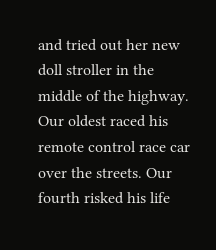and tried out her new doll stroller in the middle of the highway. Our oldest raced his remote control race car over the streets. Our fourth risked his life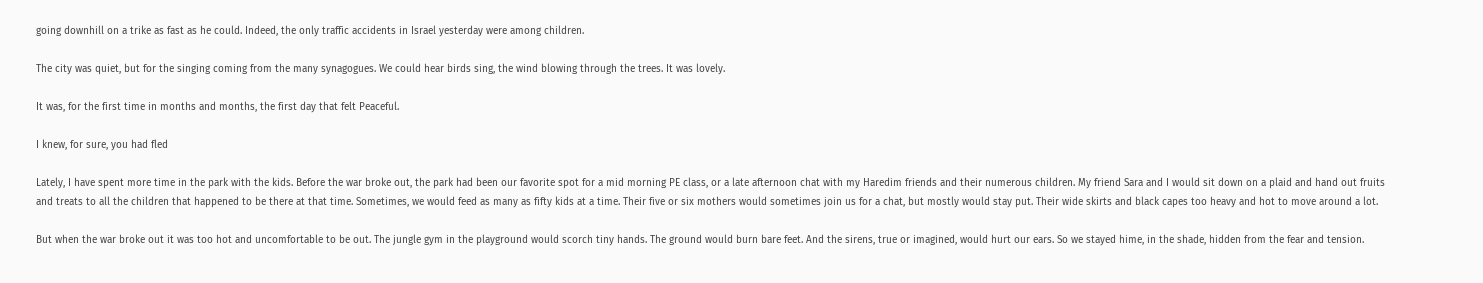going downhill on a trike as fast as he could. Indeed, the only traffic accidents in Israel yesterday were among children.

The city was quiet, but for the singing coming from the many synagogues. We could hear birds sing, the wind blowing through the trees. It was lovely.

It was, for the first time in months and months, the first day that felt Peaceful.

I knew, for sure, you had fled

Lately, I have spent more time in the park with the kids. Before the war broke out, the park had been our favorite spot for a mid morning PE class, or a late afternoon chat with my Haredim friends and their numerous children. My friend Sara and I would sit down on a plaid and hand out fruits and treats to all the children that happened to be there at that time. Sometimes, we would feed as many as fifty kids at a time. Their five or six mothers would sometimes join us for a chat, but mostly would stay put. Their wide skirts and black capes too heavy and hot to move around a lot.

But when the war broke out it was too hot and uncomfortable to be out. The jungle gym in the playground would scorch tiny hands. The ground would burn bare feet. And the sirens, true or imagined, would hurt our ears. So we stayed hime, in the shade, hidden from the fear and tension.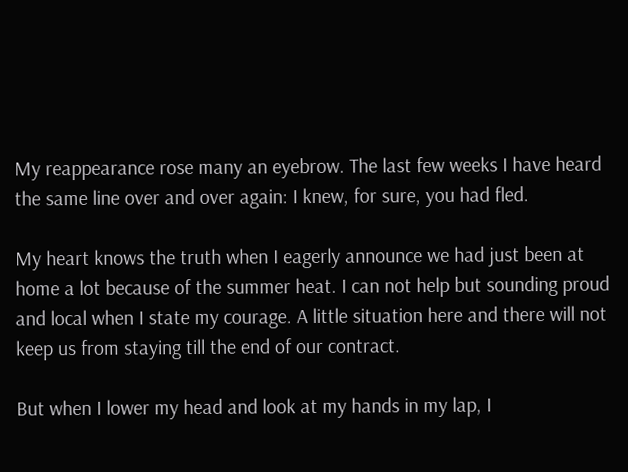My reappearance rose many an eyebrow. The last few weeks I have heard the same line over and over again: I knew, for sure, you had fled.

My heart knows the truth when I eagerly announce we had just been at home a lot because of the summer heat. I can not help but sounding proud and local when I state my courage. A little situation here and there will not keep us from staying till the end of our contract.

But when I lower my head and look at my hands in my lap, I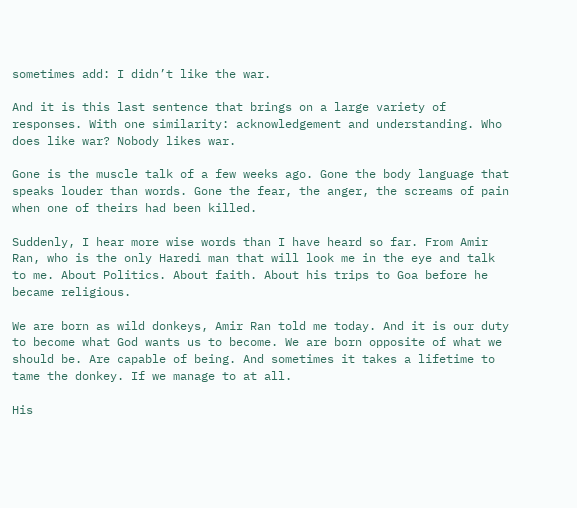sometimes add: I didn’t like the war.

And it is this last sentence that brings on a large variety of responses. With one similarity: acknowledgement and understanding. Who does like war? Nobody likes war.

Gone is the muscle talk of a few weeks ago. Gone the body language that speaks louder than words. Gone the fear, the anger, the screams of pain when one of theirs had been killed.

Suddenly, I hear more wise words than I have heard so far. From Amir Ran, who is the only Haredi man that will look me in the eye and talk to me. About Politics. About faith. About his trips to Goa before he became religious.

We are born as wild donkeys, Amir Ran told me today. And it is our duty to become what God wants us to become. We are born opposite of what we should be. Are capable of being. And sometimes it takes a lifetime to tame the donkey. If we manage to at all.

His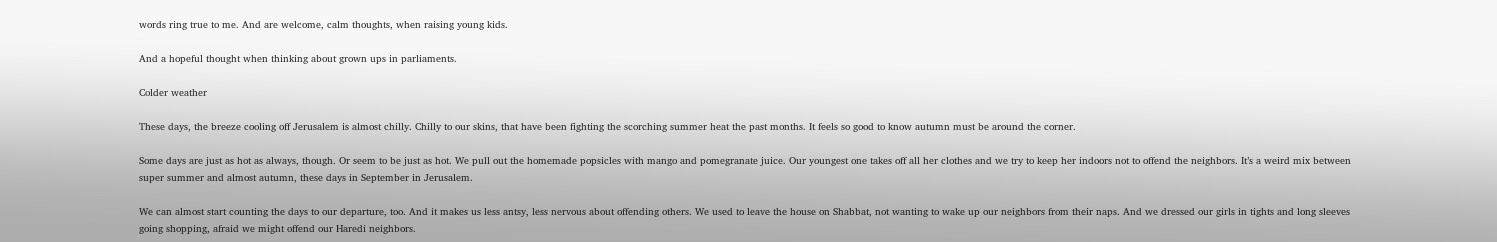words ring true to me. And are welcome, calm thoughts, when raising young kids.

And a hopeful thought when thinking about grown ups in parliaments.

Colder weather

These days, the breeze cooling off Jerusalem is almost chilly. Chilly to our skins, that have been fighting the scorching summer heat the past months. It feels so good to know autumn must be around the corner.

Some days are just as hot as always, though. Or seem to be just as hot. We pull out the homemade popsicles with mango and pomegranate juice. Our youngest one takes off all her clothes and we try to keep her indoors not to offend the neighbors. It’s a weird mix between super summer and almost autumn, these days in September in Jerusalem.

We can almost start counting the days to our departure, too. And it makes us less antsy, less nervous about offending others. We used to leave the house on Shabbat, not wanting to wake up our neighbors from their naps. And we dressed our girls in tights and long sleeves going shopping, afraid we might offend our Haredi neighbors.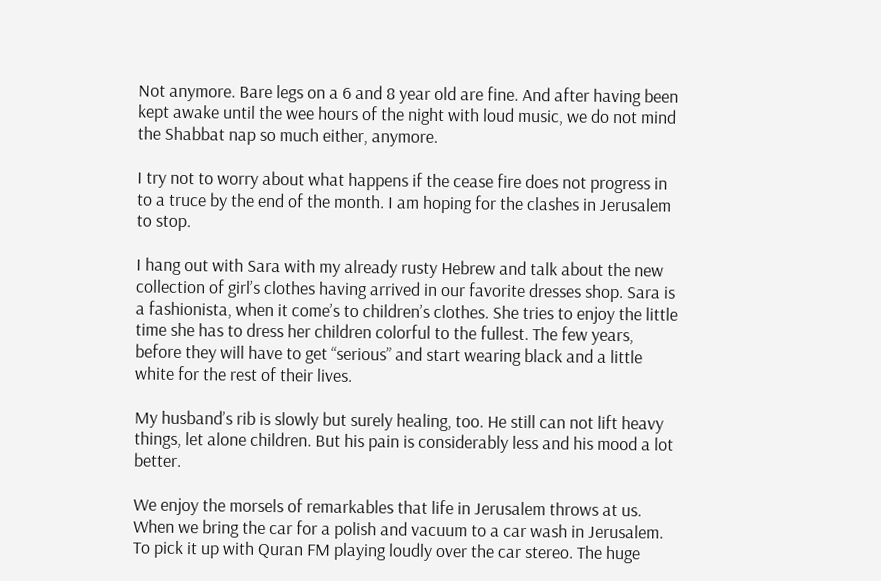Not anymore. Bare legs on a 6 and 8 year old are fine. And after having been kept awake until the wee hours of the night with loud music, we do not mind the Shabbat nap so much either, anymore.

I try not to worry about what happens if the cease fire does not progress in to a truce by the end of the month. I am hoping for the clashes in Jerusalem to stop.

I hang out with Sara with my already rusty Hebrew and talk about the new collection of girl’s clothes having arrived in our favorite dresses shop. Sara is a fashionista, when it come’s to children’s clothes. She tries to enjoy the little time she has to dress her children colorful to the fullest. The few years, before they will have to get “serious” and start wearing black and a little white for the rest of their lives.

My husband’s rib is slowly but surely healing, too. He still can not lift heavy things, let alone children. But his pain is considerably less and his mood a lot better.

We enjoy the morsels of remarkables that life in Jerusalem throws at us. When we bring the car for a polish and vacuum to a car wash in Jerusalem. To pick it up with Quran FM playing loudly over the car stereo. The huge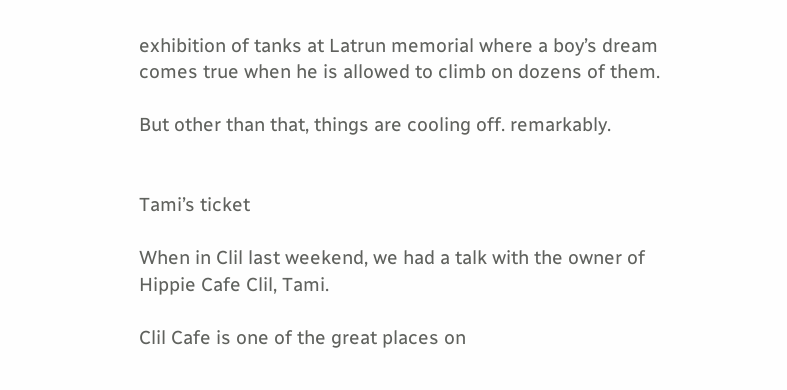exhibition of tanks at Latrun memorial where a boy’s dream comes true when he is allowed to climb on dozens of them.

But other than that, things are cooling off. remarkably.


Tami’s ticket

When in Clil last weekend, we had a talk with the owner of Hippie Cafe Clil, Tami.

Clil Cafe is one of the great places on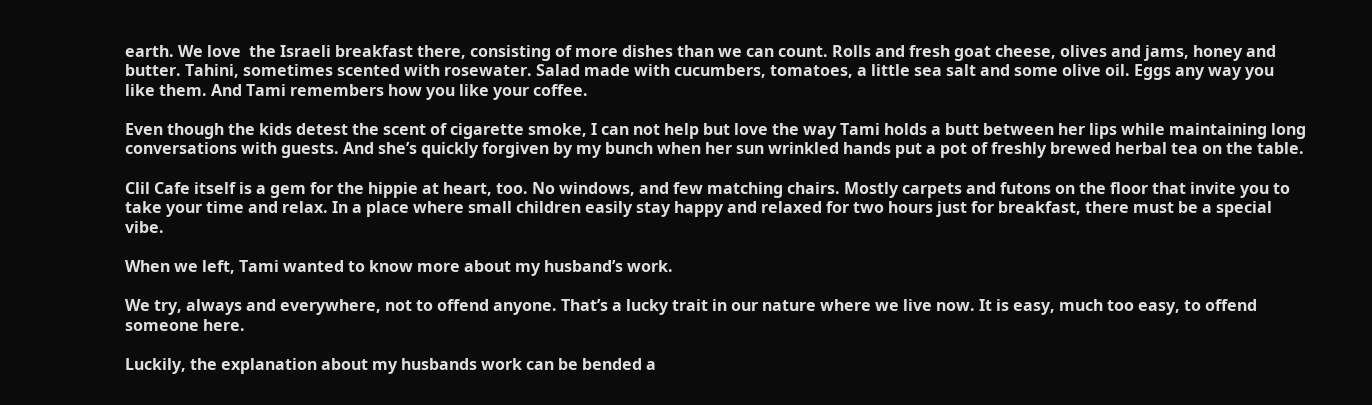earth. We love  the Israeli breakfast there, consisting of more dishes than we can count. Rolls and fresh goat cheese, olives and jams, honey and butter. Tahini, sometimes scented with rosewater. Salad made with cucumbers, tomatoes, a little sea salt and some olive oil. Eggs any way you like them. And Tami remembers how you like your coffee.

Even though the kids detest the scent of cigarette smoke, I can not help but love the way Tami holds a butt between her lips while maintaining long conversations with guests. And she’s quickly forgiven by my bunch when her sun wrinkled hands put a pot of freshly brewed herbal tea on the table.

Clil Cafe itself is a gem for the hippie at heart, too. No windows, and few matching chairs. Mostly carpets and futons on the floor that invite you to take your time and relax. In a place where small children easily stay happy and relaxed for two hours just for breakfast, there must be a special vibe.

When we left, Tami wanted to know more about my husband’s work.

We try, always and everywhere, not to offend anyone. That’s a lucky trait in our nature where we live now. It is easy, much too easy, to offend someone here.

Luckily, the explanation about my husbands work can be bended a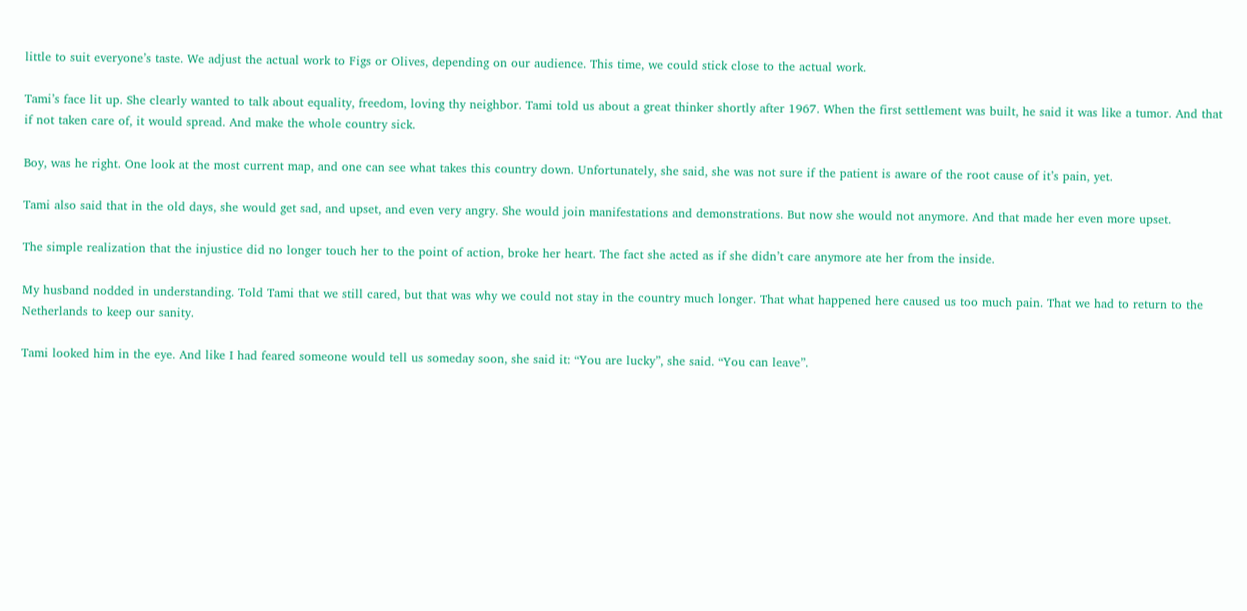little to suit everyone’s taste. We adjust the actual work to Figs or Olives, depending on our audience. This time, we could stick close to the actual work.

Tami’s face lit up. She clearly wanted to talk about equality, freedom, loving thy neighbor. Tami told us about a great thinker shortly after 1967. When the first settlement was built, he said it was like a tumor. And that if not taken care of, it would spread. And make the whole country sick.

Boy, was he right. One look at the most current map, and one can see what takes this country down. Unfortunately, she said, she was not sure if the patient is aware of the root cause of it’s pain, yet.

Tami also said that in the old days, she would get sad, and upset, and even very angry. She would join manifestations and demonstrations. But now she would not anymore. And that made her even more upset.

The simple realization that the injustice did no longer touch her to the point of action, broke her heart. The fact she acted as if she didn’t care anymore ate her from the inside.

My husband nodded in understanding. Told Tami that we still cared, but that was why we could not stay in the country much longer. That what happened here caused us too much pain. That we had to return to the Netherlands to keep our sanity.

Tami looked him in the eye. And like I had feared someone would tell us someday soon, she said it: “You are lucky”, she said. “You can leave”.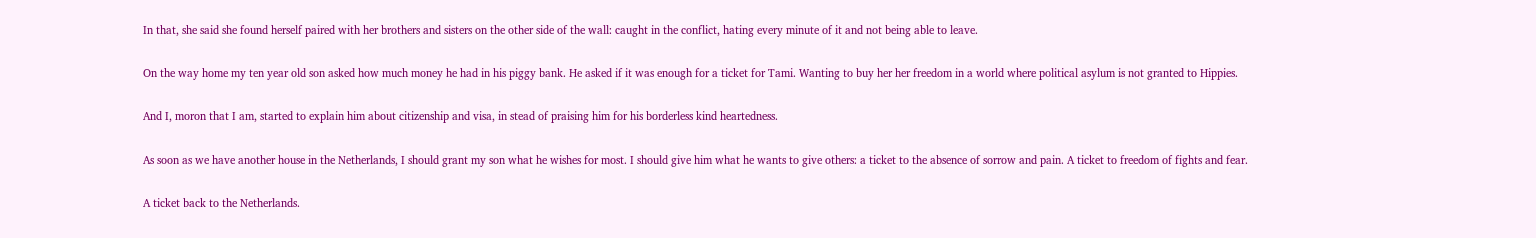In that, she said she found herself paired with her brothers and sisters on the other side of the wall: caught in the conflict, hating every minute of it and not being able to leave.

On the way home my ten year old son asked how much money he had in his piggy bank. He asked if it was enough for a ticket for Tami. Wanting to buy her her freedom in a world where political asylum is not granted to Hippies.

And I, moron that I am, started to explain him about citizenship and visa, in stead of praising him for his borderless kind heartedness.

As soon as we have another house in the Netherlands, I should grant my son what he wishes for most. I should give him what he wants to give others: a ticket to the absence of sorrow and pain. A ticket to freedom of fights and fear.

A ticket back to the Netherlands.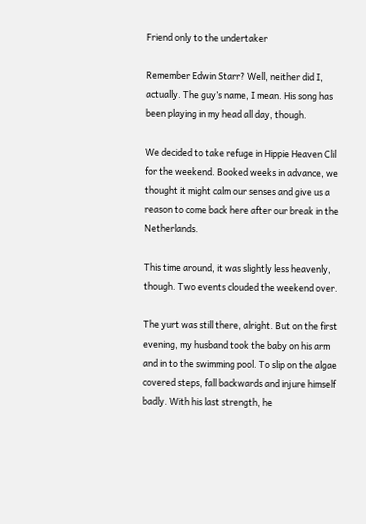Friend only to the undertaker

Remember Edwin Starr? Well, neither did I, actually. The guy’s name, I mean. His song has been playing in my head all day, though.

We decided to take refuge in Hippie Heaven Clil for the weekend. Booked weeks in advance, we thought it might calm our senses and give us a reason to come back here after our break in the Netherlands.

This time around, it was slightly less heavenly, though. Two events clouded the weekend over.

The yurt was still there, alright. But on the first evening, my husband took the baby on his arm and in to the swimming pool. To slip on the algae covered steps, fall backwards and injure himself badly. With his last strength, he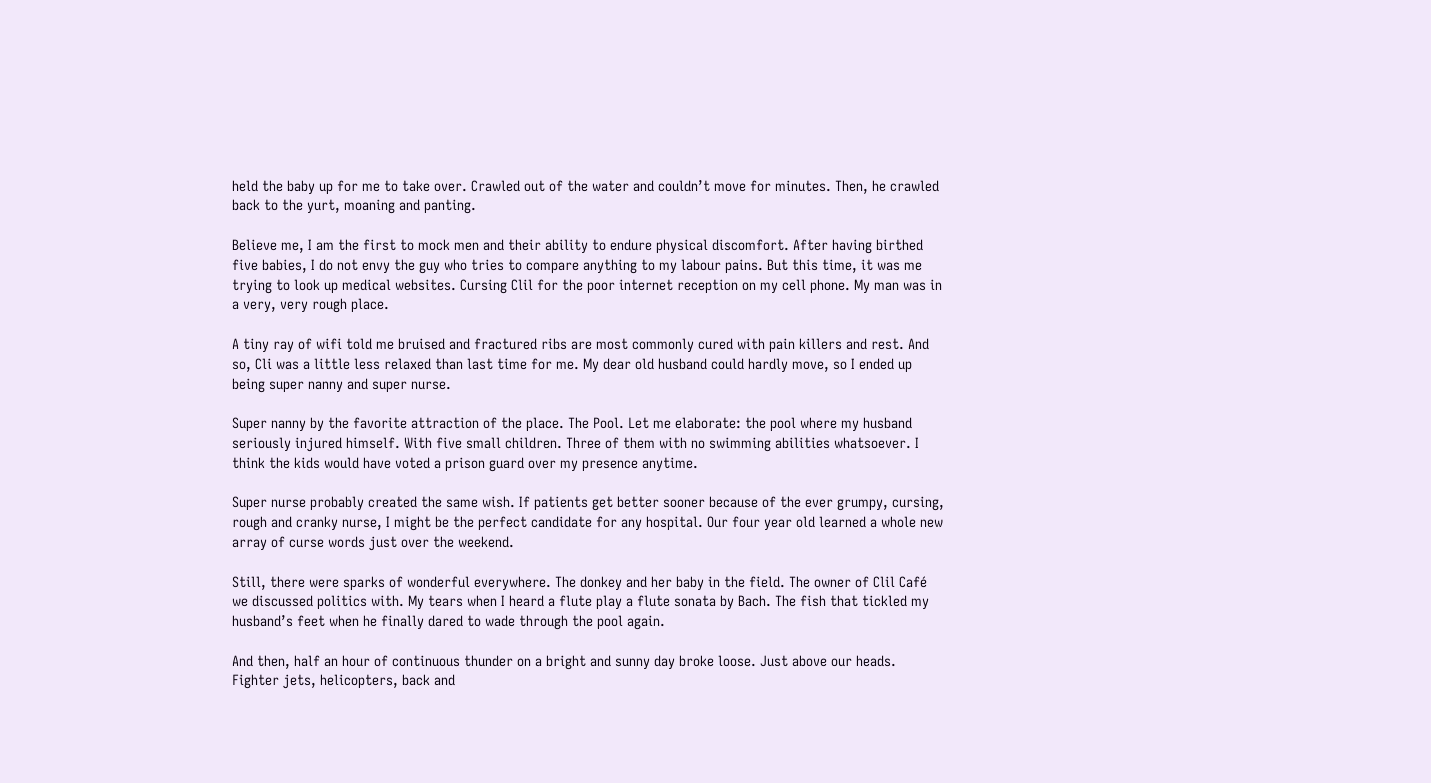held the baby up for me to take over. Crawled out of the water and couldn’t move for minutes. Then, he crawled back to the yurt, moaning and panting.

Believe me, I am the first to mock men and their ability to endure physical discomfort. After having birthed five babies, I do not envy the guy who tries to compare anything to my labour pains. But this time, it was me trying to look up medical websites. Cursing Clil for the poor internet reception on my cell phone. My man was in a very, very rough place.

A tiny ray of wifi told me bruised and fractured ribs are most commonly cured with pain killers and rest. And so, Cli was a little less relaxed than last time for me. My dear old husband could hardly move, so I ended up being super nanny and super nurse.

Super nanny by the favorite attraction of the place. The Pool. Let me elaborate: the pool where my husband seriously injured himself. With five small children. Three of them with no swimming abilities whatsoever. I think the kids would have voted a prison guard over my presence anytime.

Super nurse probably created the same wish. If patients get better sooner because of the ever grumpy, cursing, rough and cranky nurse, I might be the perfect candidate for any hospital. Our four year old learned a whole new array of curse words just over the weekend.

Still, there were sparks of wonderful everywhere. The donkey and her baby in the field. The owner of Clil Café we discussed politics with. My tears when I heard a flute play a flute sonata by Bach. The fish that tickled my husband’s feet when he finally dared to wade through the pool again.

And then, half an hour of continuous thunder on a bright and sunny day broke loose. Just above our heads. Fighter jets, helicopters, back and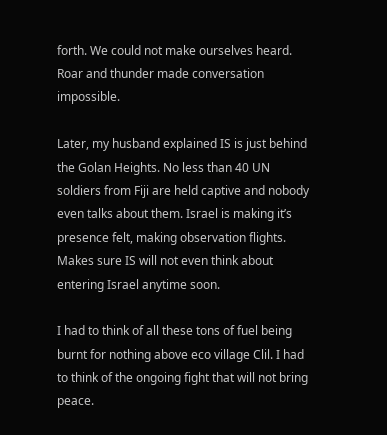forth. We could not make ourselves heard. Roar and thunder made conversation impossible.

Later, my husband explained IS is just behind the Golan Heights. No less than 40 UN soldiers from Fiji are held captive and nobody even talks about them. Israel is making it’s presence felt, making observation flights. Makes sure IS will not even think about entering Israel anytime soon.

I had to think of all these tons of fuel being burnt for nothing above eco village Clil. I had to think of the ongoing fight that will not bring peace.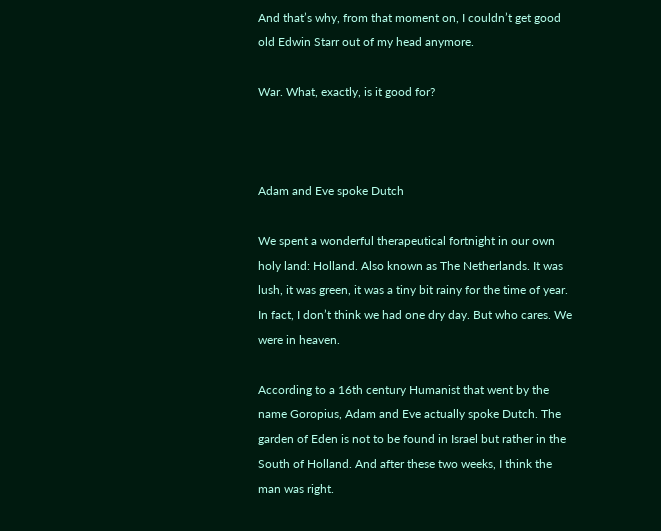And that’s why, from that moment on, I couldn’t get good old Edwin Starr out of my head anymore.

War. What, exactly, is it good for?



Adam and Eve spoke Dutch

We spent a wonderful therapeutical fortnight in our own holy land: Holland. Also known as The Netherlands. It was lush, it was green, it was a tiny bit rainy for the time of year. In fact, I don’t think we had one dry day. But who cares. We were in heaven.

According to a 16th century Humanist that went by the name Goropius, Adam and Eve actually spoke Dutch. The garden of Eden is not to be found in Israel but rather in the South of Holland. And after these two weeks, I think the man was right.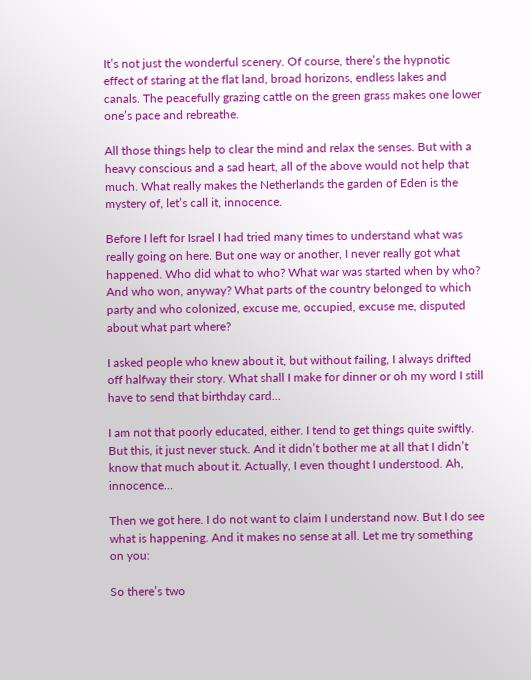It’s not just the wonderful scenery. Of course, there’s the hypnotic effect of staring at the flat land, broad horizons, endless lakes and canals. The peacefully grazing cattle on the green grass makes one lower one’s pace and rebreathe.

All those things help to clear the mind and relax the senses. But with a heavy conscious and a sad heart, all of the above would not help that much. What really makes the Netherlands the garden of Eden is the mystery of, let’s call it, innocence.

Before I left for Israel I had tried many times to understand what was really going on here. But one way or another, I never really got what happened. Who did what to who? What war was started when by who? And who won, anyway? What parts of the country belonged to which party and who colonized, excuse me, occupied, excuse me, disputed about what part where?

I asked people who knew about it, but without failing, I always drifted off halfway their story. What shall I make for dinner or oh my word I still have to send that birthday card…

I am not that poorly educated, either. I tend to get things quite swiftly. But this, it just never stuck. And it didn’t bother me at all that I didn’t know that much about it. Actually, I even thought I understood. Ah, innocence…

Then we got here. I do not want to claim I understand now. But I do see what is happening. And it makes no sense at all. Let me try something on you:

So there’s two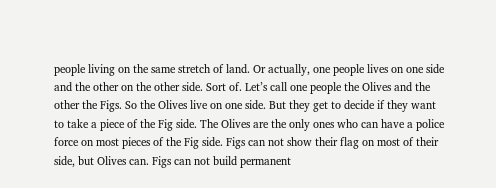people living on the same stretch of land. Or actually, one people lives on one side and the other on the other side. Sort of. Let’s call one people the Olives and the other the Figs. So the Olives live on one side. But they get to decide if they want to take a piece of the Fig side. The Olives are the only ones who can have a police force on most pieces of the Fig side. Figs can not show their flag on most of their side, but Olives can. Figs can not build permanent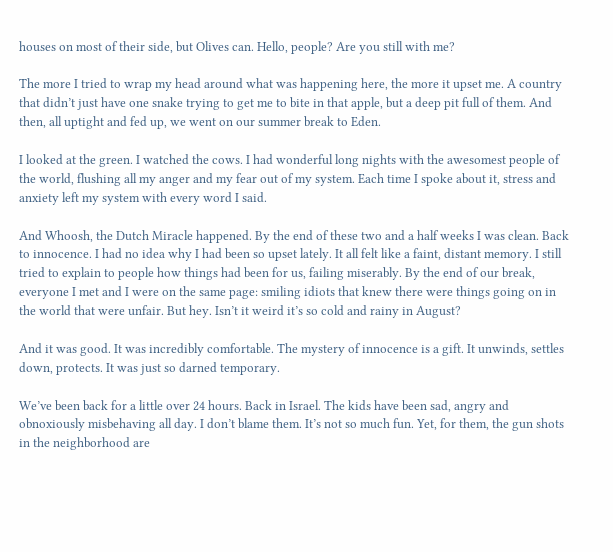houses on most of their side, but Olives can. Hello, people? Are you still with me?

The more I tried to wrap my head around what was happening here, the more it upset me. A country that didn’t just have one snake trying to get me to bite in that apple, but a deep pit full of them. And then, all uptight and fed up, we went on our summer break to Eden.

I looked at the green. I watched the cows. I had wonderful long nights with the awesomest people of the world, flushing all my anger and my fear out of my system. Each time I spoke about it, stress and anxiety left my system with every word I said.

And Whoosh, the Dutch Miracle happened. By the end of these two and a half weeks I was clean. Back to innocence. I had no idea why I had been so upset lately. It all felt like a faint, distant memory. I still tried to explain to people how things had been for us, failing miserably. By the end of our break, everyone I met and I were on the same page: smiling idiots that knew there were things going on in the world that were unfair. But hey. Isn’t it weird it’s so cold and rainy in August?

And it was good. It was incredibly comfortable. The mystery of innocence is a gift. It unwinds, settles down, protects. It was just so darned temporary.

We’ve been back for a little over 24 hours. Back in Israel. The kids have been sad, angry and obnoxiously misbehaving all day. I don’t blame them. It’s not so much fun. Yet, for them, the gun shots in the neighborhood are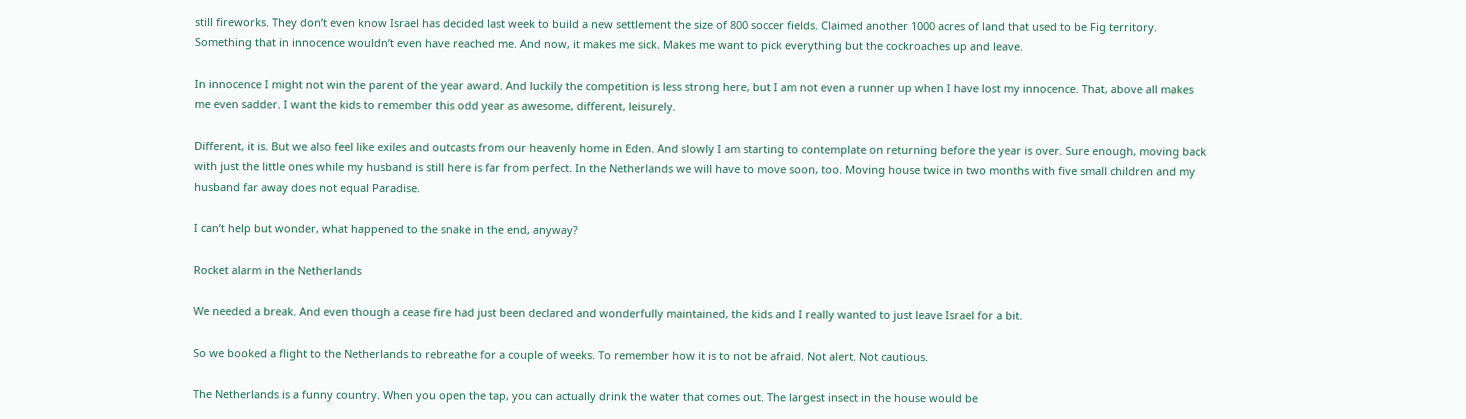still fireworks. They don’t even know Israel has decided last week to build a new settlement the size of 800 soccer fields. Claimed another 1000 acres of land that used to be Fig territory. Something that in innocence wouldn’t even have reached me. And now, it makes me sick. Makes me want to pick everything but the cockroaches up and leave.

In innocence I might not win the parent of the year award. And luckily the competition is less strong here, but I am not even a runner up when I have lost my innocence. That, above all makes me even sadder. I want the kids to remember this odd year as awesome, different, leisurely.

Different, it is. But we also feel like exiles and outcasts from our heavenly home in Eden. And slowly I am starting to contemplate on returning before the year is over. Sure enough, moving back with just the little ones while my husband is still here is far from perfect. In the Netherlands we will have to move soon, too. Moving house twice in two months with five small children and my husband far away does not equal Paradise.

I can’t help but wonder, what happened to the snake in the end, anyway?

Rocket alarm in the Netherlands

We needed a break. And even though a cease fire had just been declared and wonderfully maintained, the kids and I really wanted to just leave Israel for a bit.

So we booked a flight to the Netherlands to rebreathe for a couple of weeks. To remember how it is to not be afraid. Not alert. Not cautious.

The Netherlands is a funny country. When you open the tap, you can actually drink the water that comes out. The largest insect in the house would be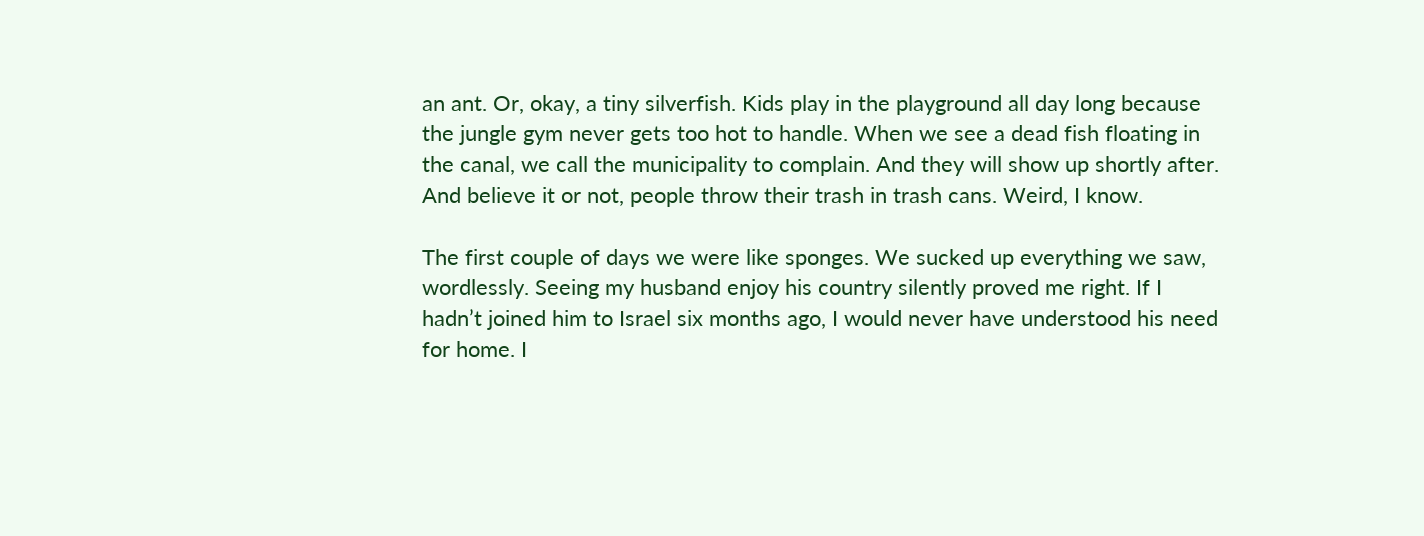an ant. Or, okay, a tiny silverfish. Kids play in the playground all day long because the jungle gym never gets too hot to handle. When we see a dead fish floating in the canal, we call the municipality to complain. And they will show up shortly after. And believe it or not, people throw their trash in trash cans. Weird, I know.

The first couple of days we were like sponges. We sucked up everything we saw, wordlessly. Seeing my husband enjoy his country silently proved me right. If I hadn’t joined him to Israel six months ago, I would never have understood his need for home. I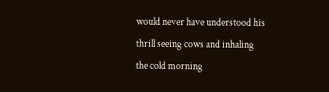would never have understood his thrill seeing cows and inhaling the cold morning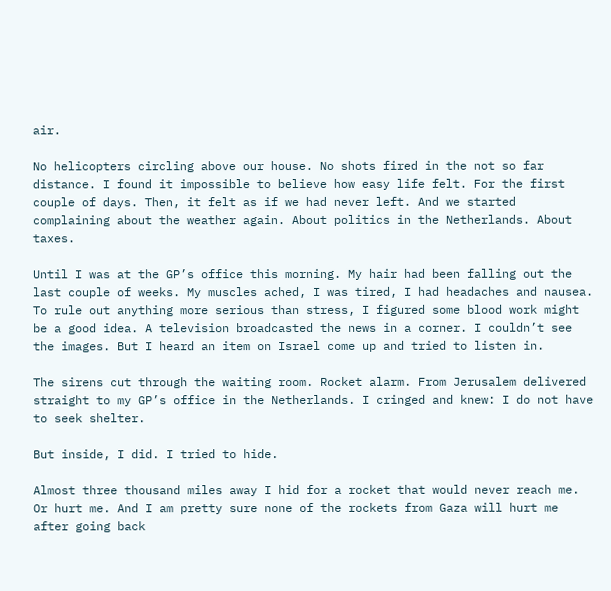air.

No helicopters circling above our house. No shots fired in the not so far distance. I found it impossible to believe how easy life felt. For the first couple of days. Then, it felt as if we had never left. And we started complaining about the weather again. About politics in the Netherlands. About taxes.

Until I was at the GP’s office this morning. My hair had been falling out the last couple of weeks. My muscles ached, I was tired, I had headaches and nausea. To rule out anything more serious than stress, I figured some blood work might be a good idea. A television broadcasted the news in a corner. I couldn’t see the images. But I heard an item on Israel come up and tried to listen in.

The sirens cut through the waiting room. Rocket alarm. From Jerusalem delivered straight to my GP’s office in the Netherlands. I cringed and knew: I do not have to seek shelter.

But inside, I did. I tried to hide.

Almost three thousand miles away I hid for a rocket that would never reach me. Or hurt me. And I am pretty sure none of the rockets from Gaza will hurt me after going back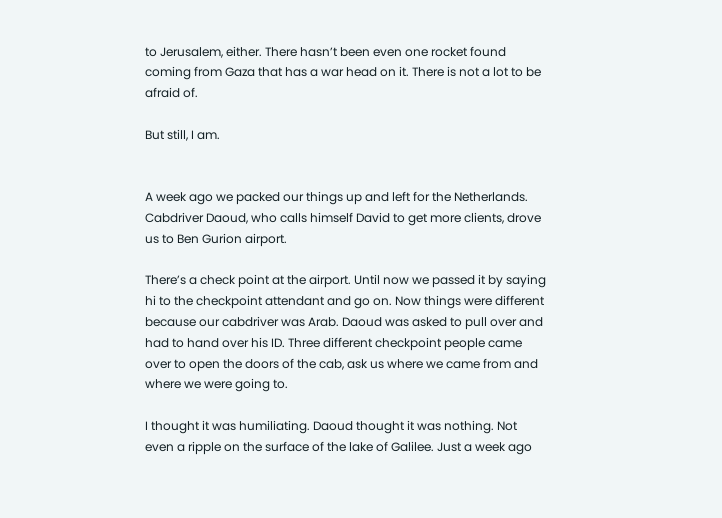to Jerusalem, either. There hasn’t been even one rocket found coming from Gaza that has a war head on it. There is not a lot to be afraid of.

But still, I am.


A week ago we packed our things up and left for the Netherlands. Cabdriver Daoud, who calls himself David to get more clients, drove us to Ben Gurion airport.

There’s a check point at the airport. Until now we passed it by saying hi to the checkpoint attendant and go on. Now things were different because our cabdriver was Arab. Daoud was asked to pull over and had to hand over his ID. Three different checkpoint people came over to open the doors of the cab, ask us where we came from and where we were going to.

I thought it was humiliating. Daoud thought it was nothing. Not even a ripple on the surface of the lake of Galilee. Just a week ago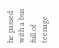he passed with a bus full of teenage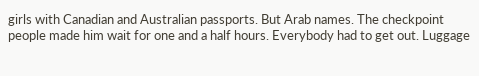girls with Canadian and Australian passports. But Arab names. The checkpoint people made him wait for one and a half hours. Everybody had to get out. Luggage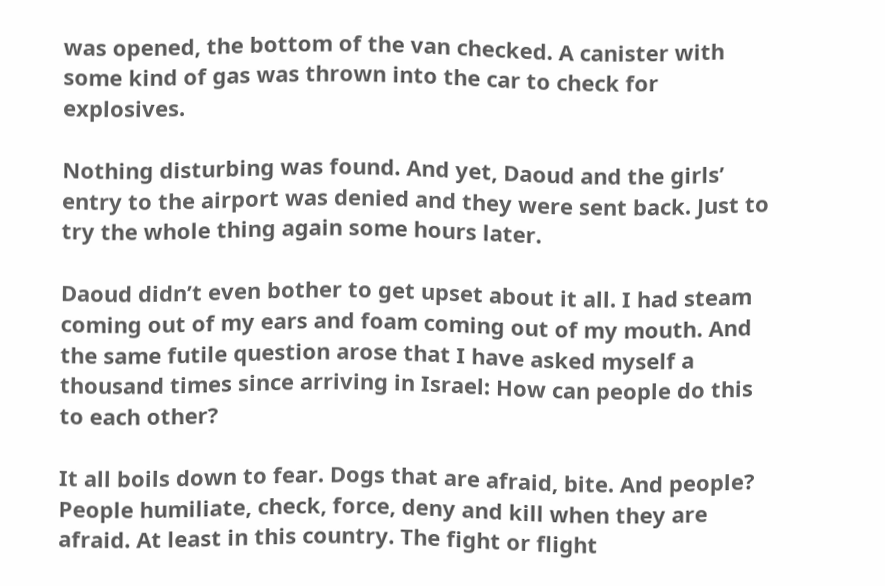was opened, the bottom of the van checked. A canister with some kind of gas was thrown into the car to check for explosives.

Nothing disturbing was found. And yet, Daoud and the girls’ entry to the airport was denied and they were sent back. Just to try the whole thing again some hours later.

Daoud didn’t even bother to get upset about it all. I had steam coming out of my ears and foam coming out of my mouth. And the same futile question arose that I have asked myself a thousand times since arriving in Israel: How can people do this to each other?

It all boils down to fear. Dogs that are afraid, bite. And people? People humiliate, check, force, deny and kill when they are afraid. At least in this country. The fight or flight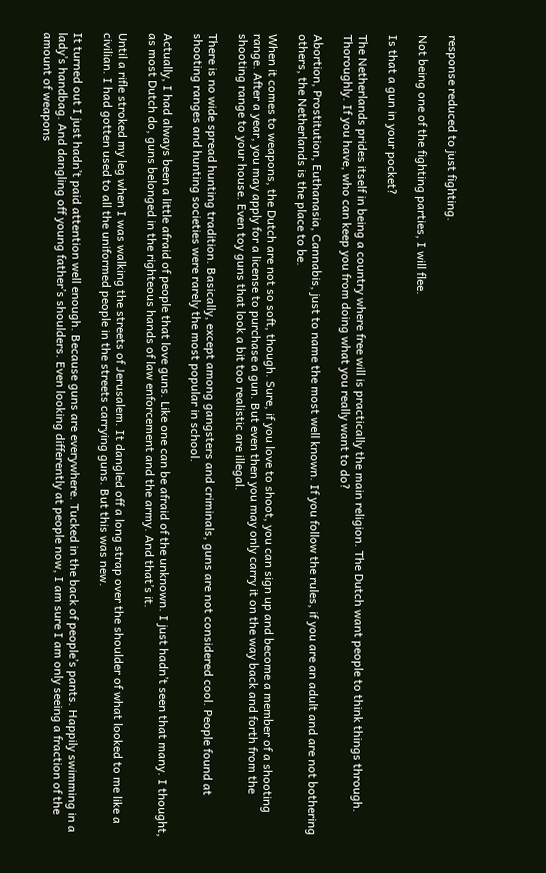response reduced to just fighting.

Not being one of the fighting parties, I will flee.

Is that a gun in your pocket?

The Netherlands prides itself in being a country where free will is practically the main religion. The Dutch want people to think things through. Thoroughly. If you have, who can keep you from doing what you really want to do?

Abortion, Prostitution, Euthanasia, Cannabis, just to name the most well known. If you follow the rules, if you are an adult and are not bothering others, the Netherlands is the place to be.

When it comes to weapons, the Dutch are not so soft, though. Sure, if you love to shoot, you can sign up and become a member of a shooting range. After a year, you may apply for a license to purchase a gun. But even then you may only carry it on the way back and forth from the shooting range to your house. Even toy guns that look a bit too realistic are illegal.

There is no wide spread hunting tradition. Basically, except among gangsters and criminals, guns are not considered cool. People found at shooting ranges and hunting societies were rarely the most popular in school.

Actually, I had always been a little afraid of people that love guns. Like one can be afraid of the unknown. I just hadn’t seen that many. I thought, as most Dutch do, guns belonged in the righteous hands of law enforcement and the army. And that’s it.

Until a rifle stroked my leg when I was walking the streets of Jerusalem. It dangled off a long strap over the shoulder of what looked to me like a civilian. I had gotten used to all the uniformed people in the streets carrying guns. But this was new.

It turned out I just hadn’t paid attention well enough. Because guns are everywhere. Tucked in the back of people’s pants. Happily swimming in a lady’s handbag. And dangling off young father’s shoulders. Even looking differently at people now, I am sure I am only seeing a fraction of the amount of weapons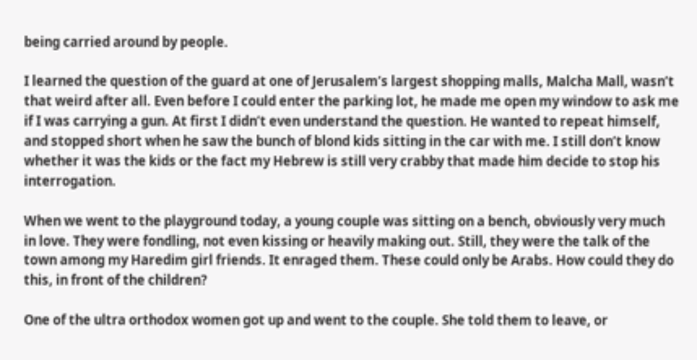being carried around by people.

I learned the question of the guard at one of Jerusalem’s largest shopping malls, Malcha Mall, wasn’t that weird after all. Even before I could enter the parking lot, he made me open my window to ask me if I was carrying a gun. At first I didn’t even understand the question. He wanted to repeat himself, and stopped short when he saw the bunch of blond kids sitting in the car with me. I still don’t know whether it was the kids or the fact my Hebrew is still very crabby that made him decide to stop his interrogation.

When we went to the playground today, a young couple was sitting on a bench, obviously very much in love. They were fondling, not even kissing or heavily making out. Still, they were the talk of the town among my Haredim girl friends. It enraged them. These could only be Arabs. How could they do this, in front of the children?

One of the ultra orthodox women got up and went to the couple. She told them to leave, or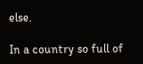else.

In a country so full of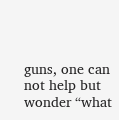guns, one can not help but wonder “what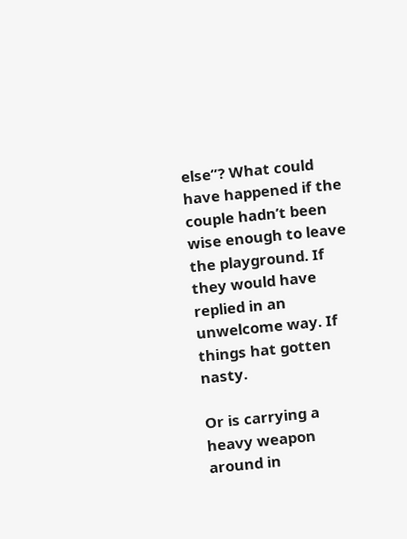else”? What could have happened if the couple hadn’t been wise enough to leave the playground. If they would have replied in an unwelcome way. If things hat gotten nasty.

Or is carrying a heavy weapon around in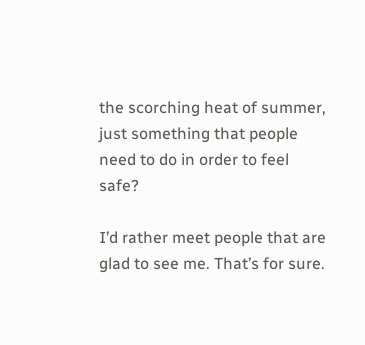the scorching heat of summer, just something that people need to do in order to feel safe?

I’d rather meet people that are glad to see me. That’s for sure.